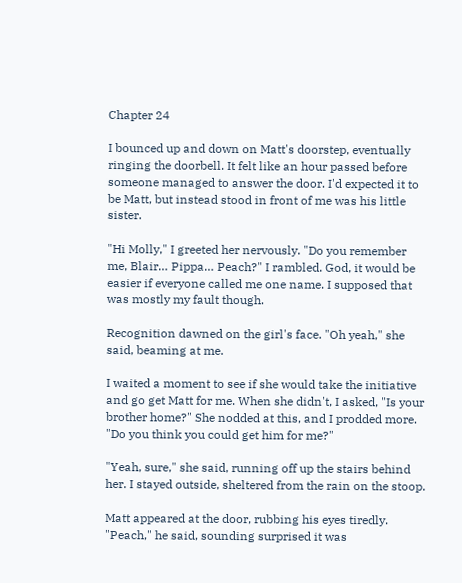Chapter 24

I bounced up and down on Matt's doorstep, eventually ringing the doorbell. It felt like an hour passed before someone managed to answer the door. I'd expected it to be Matt, but instead stood in front of me was his little sister.

"Hi Molly," I greeted her nervously. "Do you remember me, Blair… Pippa… Peach?" I rambled. God, it would be easier if everyone called me one name. I supposed that was mostly my fault though.

Recognition dawned on the girl's face. "Oh yeah," she said, beaming at me.

I waited a moment to see if she would take the initiative and go get Matt for me. When she didn't, I asked, "Is your brother home?" She nodded at this, and I prodded more. "Do you think you could get him for me?"

"Yeah, sure," she said, running off up the stairs behind her. I stayed outside, sheltered from the rain on the stoop.

Matt appeared at the door, rubbing his eyes tiredly. "Peach," he said, sounding surprised it was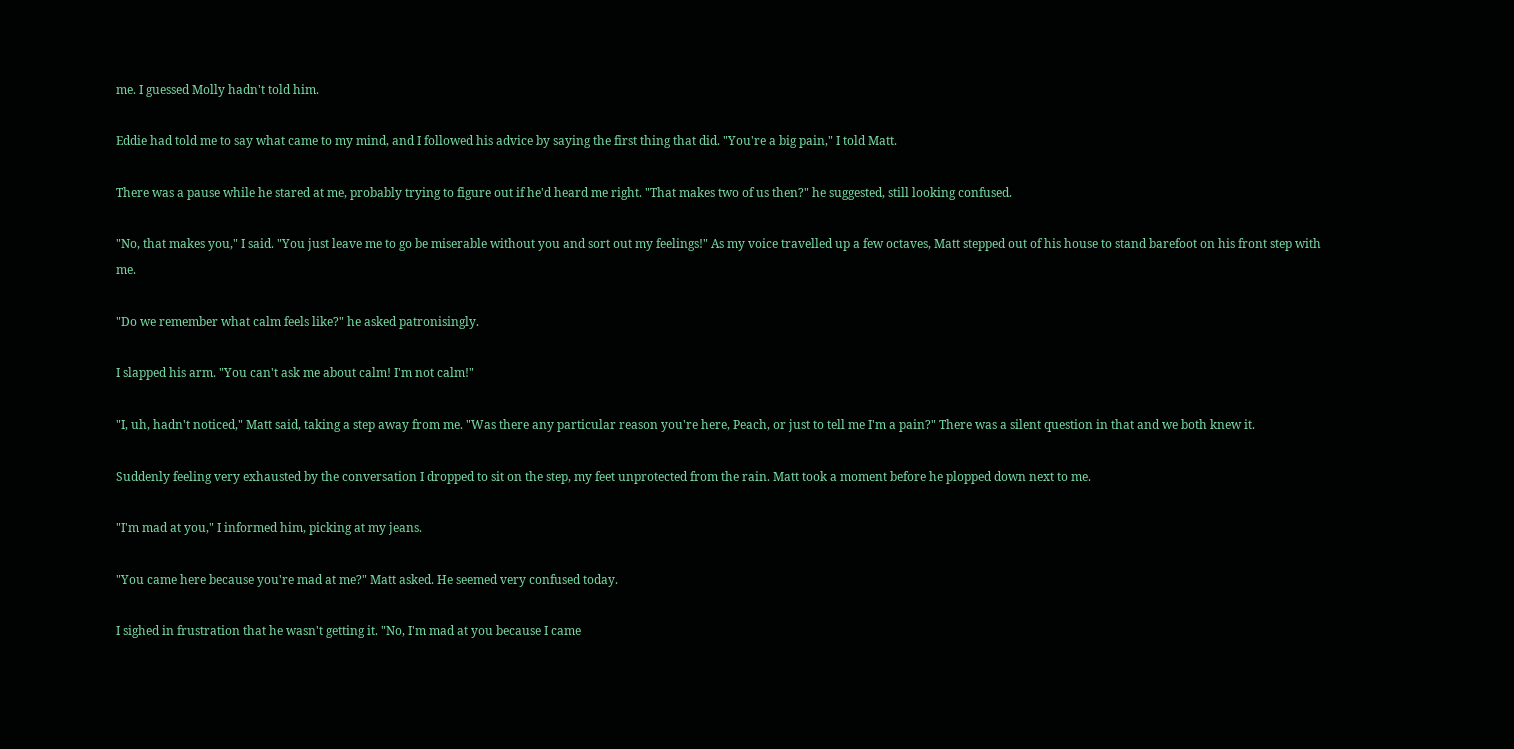me. I guessed Molly hadn't told him.

Eddie had told me to say what came to my mind, and I followed his advice by saying the first thing that did. "You're a big pain," I told Matt.

There was a pause while he stared at me, probably trying to figure out if he'd heard me right. "That makes two of us then?" he suggested, still looking confused.

"No, that makes you," I said. "You just leave me to go be miserable without you and sort out my feelings!" As my voice travelled up a few octaves, Matt stepped out of his house to stand barefoot on his front step with me.

"Do we remember what calm feels like?" he asked patronisingly.

I slapped his arm. "You can't ask me about calm! I'm not calm!"

"I, uh, hadn't noticed," Matt said, taking a step away from me. "Was there any particular reason you're here, Peach, or just to tell me I'm a pain?" There was a silent question in that and we both knew it.

Suddenly feeling very exhausted by the conversation I dropped to sit on the step, my feet unprotected from the rain. Matt took a moment before he plopped down next to me.

"I'm mad at you," I informed him, picking at my jeans.

"You came here because you're mad at me?" Matt asked. He seemed very confused today.

I sighed in frustration that he wasn't getting it. "No, I'm mad at you because I came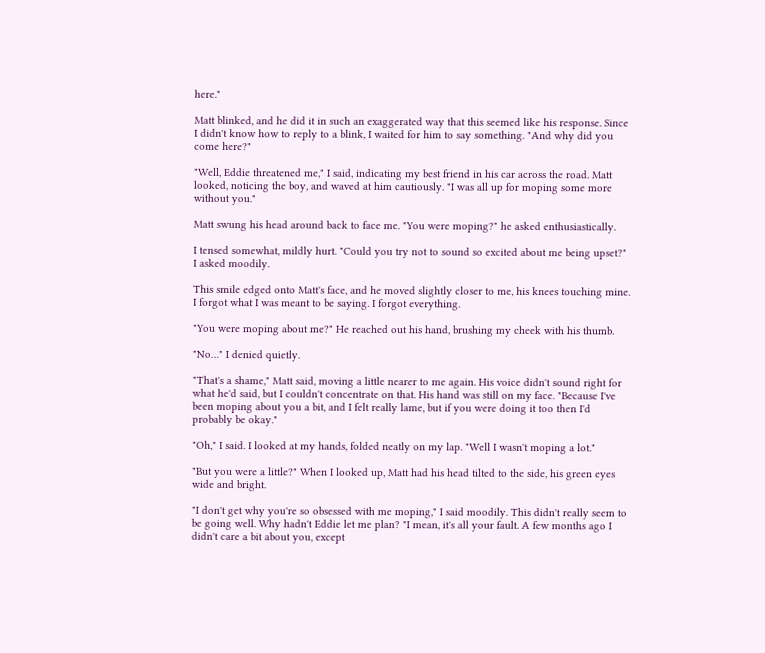here."

Matt blinked, and he did it in such an exaggerated way that this seemed like his response. Since I didn't know how to reply to a blink, I waited for him to say something. "And why did you come here?"

"Well, Eddie threatened me," I said, indicating my best friend in his car across the road. Matt looked, noticing the boy, and waved at him cautiously. "I was all up for moping some more without you."

Matt swung his head around back to face me. "You were moping?" he asked enthusiastically.

I tensed somewhat, mildly hurt. "Could you try not to sound so excited about me being upset?" I asked moodily.

This smile edged onto Matt's face, and he moved slightly closer to me, his knees touching mine. I forgot what I was meant to be saying. I forgot everything.

"You were moping about me?" He reached out his hand, brushing my cheek with his thumb.

"No…" I denied quietly.

"That's a shame," Matt said, moving a little nearer to me again. His voice didn't sound right for what he'd said, but I couldn't concentrate on that. His hand was still on my face. "Because I've been moping about you a bit, and I felt really lame, but if you were doing it too then I'd probably be okay."

"Oh," I said. I looked at my hands, folded neatly on my lap. "Well I wasn't moping a lot."

"But you were a little?" When I looked up, Matt had his head tilted to the side, his green eyes wide and bright.

"I don't get why you're so obsessed with me moping," I said moodily. This didn't really seem to be going well. Why hadn't Eddie let me plan? "I mean, it's all your fault. A few months ago I didn't care a bit about you, except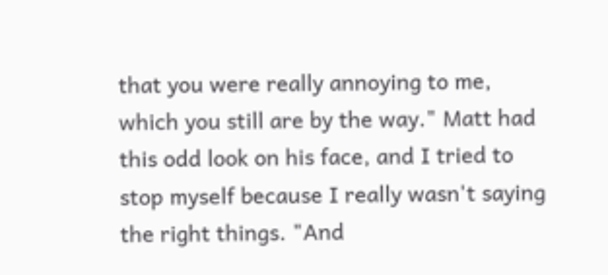that you were really annoying to me, which you still are by the way." Matt had this odd look on his face, and I tried to stop myself because I really wasn't saying the right things. "And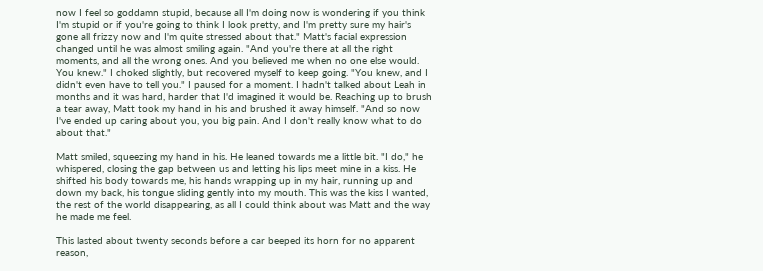now I feel so goddamn stupid, because all I'm doing now is wondering if you think I'm stupid or if you're going to think I look pretty, and I'm pretty sure my hair's gone all frizzy now and I'm quite stressed about that." Matt's facial expression changed until he was almost smiling again. "And you're there at all the right moments, and all the wrong ones. And you believed me when no one else would. You knew." I choked slightly, but recovered myself to keep going. "You knew, and I didn't even have to tell you." I paused for a moment. I hadn't talked about Leah in months and it was hard, harder that I'd imagined it would be. Reaching up to brush a tear away, Matt took my hand in his and brushed it away himself. "And so now I've ended up caring about you, you big pain. And I don't really know what to do about that."

Matt smiled, squeezing my hand in his. He leaned towards me a little bit. "I do," he whispered, closing the gap between us and letting his lips meet mine in a kiss. He shifted his body towards me, his hands wrapping up in my hair, running up and down my back, his tongue sliding gently into my mouth. This was the kiss I wanted, the rest of the world disappearing, as all I could think about was Matt and the way he made me feel.

This lasted about twenty seconds before a car beeped its horn for no apparent reason,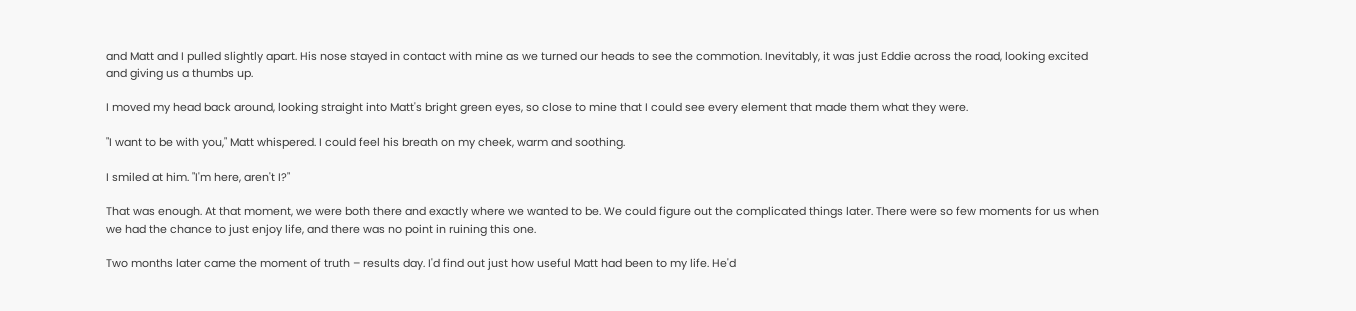and Matt and I pulled slightly apart. His nose stayed in contact with mine as we turned our heads to see the commotion. Inevitably, it was just Eddie across the road, looking excited and giving us a thumbs up.

I moved my head back around, looking straight into Matt's bright green eyes, so close to mine that I could see every element that made them what they were.

"I want to be with you," Matt whispered. I could feel his breath on my cheek, warm and soothing.

I smiled at him. "I'm here, aren't I?"

That was enough. At that moment, we were both there and exactly where we wanted to be. We could figure out the complicated things later. There were so few moments for us when we had the chance to just enjoy life, and there was no point in ruining this one.

Two months later came the moment of truth – results day. I'd find out just how useful Matt had been to my life. He'd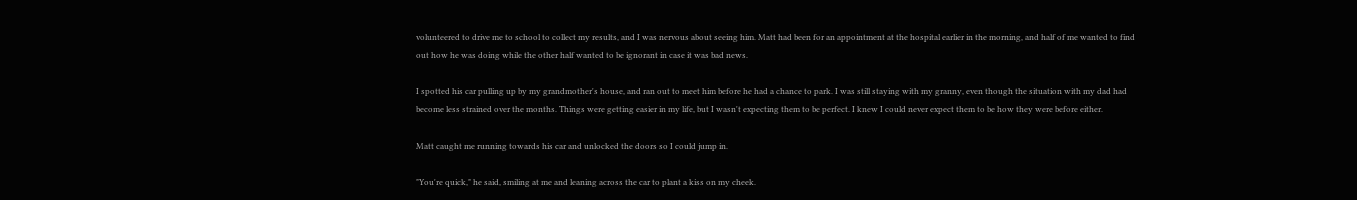volunteered to drive me to school to collect my results, and I was nervous about seeing him. Matt had been for an appointment at the hospital earlier in the morning, and half of me wanted to find out how he was doing while the other half wanted to be ignorant in case it was bad news.

I spotted his car pulling up by my grandmother's house, and ran out to meet him before he had a chance to park. I was still staying with my granny, even though the situation with my dad had become less strained over the months. Things were getting easier in my life, but I wasn't expecting them to be perfect. I knew I could never expect them to be how they were before either.

Matt caught me running towards his car and unlocked the doors so I could jump in.

"You're quick," he said, smiling at me and leaning across the car to plant a kiss on my cheek.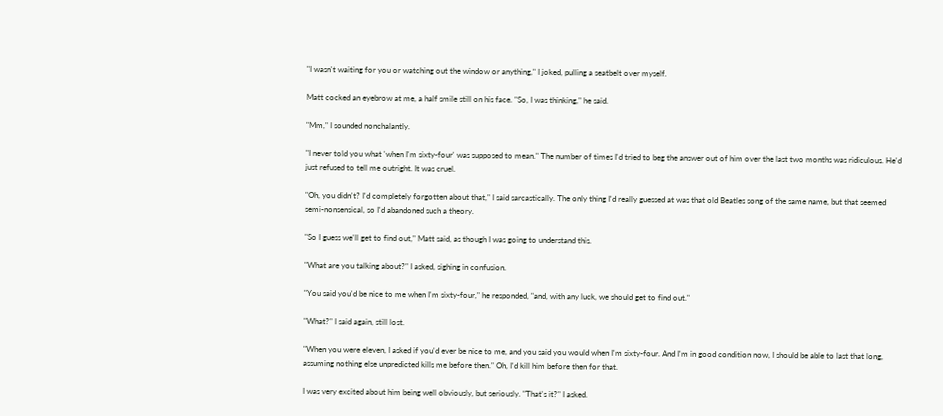"I wasn't waiting for you or watching out the window or anything," I joked, pulling a seatbelt over myself.

Matt cocked an eyebrow at me, a half smile still on his face. "So, I was thinking," he said.

"Mm," I sounded nonchalantly.

"I never told you what 'when I'm sixty-four' was supposed to mean." The number of times I'd tried to beg the answer out of him over the last two months was ridiculous. He'd just refused to tell me outright. It was cruel.

"Oh, you didn't? I'd completely forgotten about that," I said sarcastically. The only thing I'd really guessed at was that old Beatles song of the same name, but that seemed semi-nonsensical, so I'd abandoned such a theory.

"So I guess we'll get to find out," Matt said, as though I was going to understand this.

"What are you talking about?" I asked, sighing in confusion.

"You said you'd be nice to me when I'm sixty-four," he responded, "and, with any luck, we should get to find out."

"What?" I said again, still lost.

"When you were eleven, I asked if you'd ever be nice to me, and you said you would when I'm sixty-four. And I'm in good condition now, I should be able to last that long, assuming nothing else unpredicted kills me before then." Oh, I'd kill him before then for that.

I was very excited about him being well obviously, but seriously. "That's it?" I asked.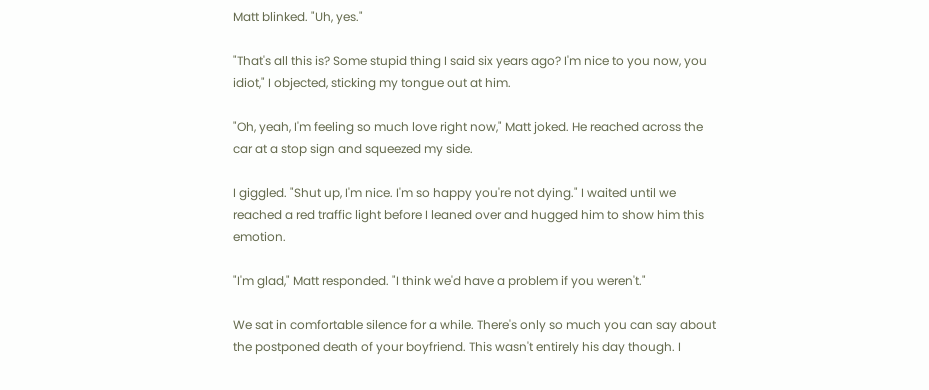Matt blinked. "Uh, yes."

"That's all this is? Some stupid thing I said six years ago? I'm nice to you now, you idiot," I objected, sticking my tongue out at him.

"Oh, yeah, I'm feeling so much love right now," Matt joked. He reached across the car at a stop sign and squeezed my side.

I giggled. "Shut up, I'm nice. I'm so happy you're not dying." I waited until we reached a red traffic light before I leaned over and hugged him to show him this emotion.

"I'm glad," Matt responded. "I think we'd have a problem if you weren't."

We sat in comfortable silence for a while. There's only so much you can say about the postponed death of your boyfriend. This wasn't entirely his day though. I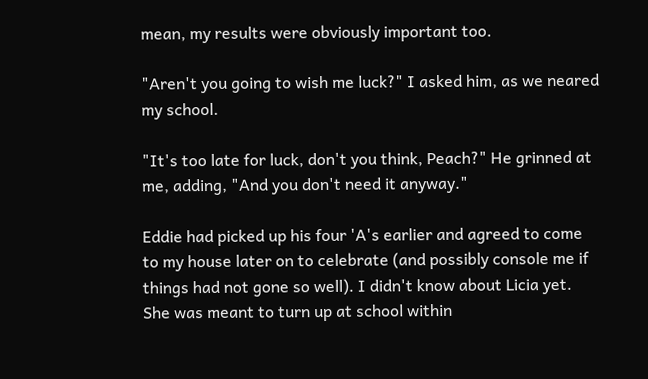mean, my results were obviously important too.

"Aren't you going to wish me luck?" I asked him, as we neared my school.

"It's too late for luck, don't you think, Peach?" He grinned at me, adding, "And you don't need it anyway."

Eddie had picked up his four 'A's earlier and agreed to come to my house later on to celebrate (and possibly console me if things had not gone so well). I didn't know about Licia yet. She was meant to turn up at school within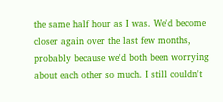the same half hour as I was. We'd become closer again over the last few months, probably because we'd both been worrying about each other so much. I still couldn't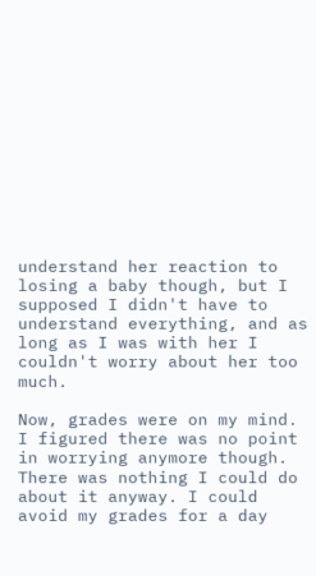understand her reaction to losing a baby though, but I supposed I didn't have to understand everything, and as long as I was with her I couldn't worry about her too much.

Now, grades were on my mind. I figured there was no point in worrying anymore though. There was nothing I could do about it anyway. I could avoid my grades for a day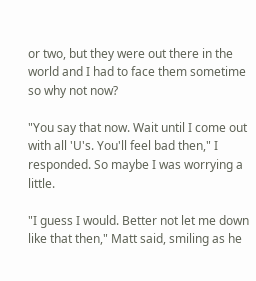or two, but they were out there in the world and I had to face them sometime so why not now?

"You say that now. Wait until I come out with all 'U's. You'll feel bad then," I responded. So maybe I was worrying a little.

"I guess I would. Better not let me down like that then," Matt said, smiling as he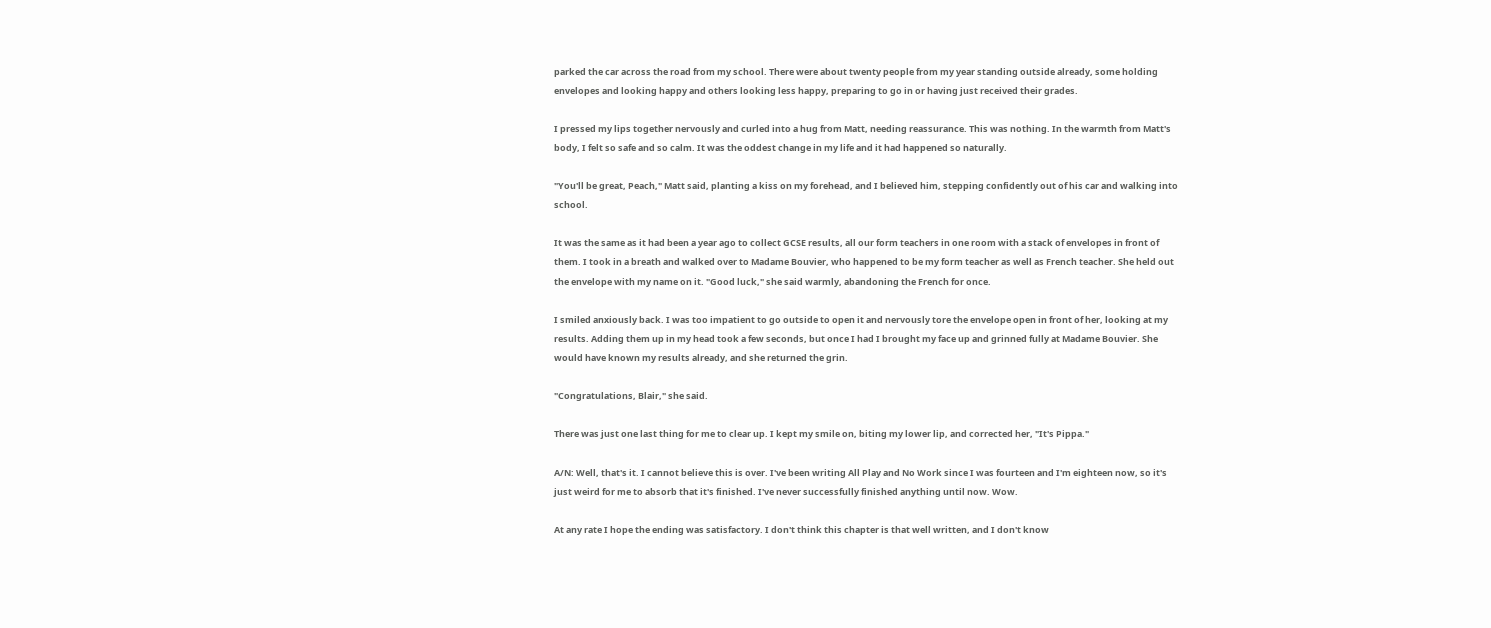parked the car across the road from my school. There were about twenty people from my year standing outside already, some holding envelopes and looking happy and others looking less happy, preparing to go in or having just received their grades.

I pressed my lips together nervously and curled into a hug from Matt, needing reassurance. This was nothing. In the warmth from Matt's body, I felt so safe and so calm. It was the oddest change in my life and it had happened so naturally.

"You'll be great, Peach," Matt said, planting a kiss on my forehead, and I believed him, stepping confidently out of his car and walking into school.

It was the same as it had been a year ago to collect GCSE results, all our form teachers in one room with a stack of envelopes in front of them. I took in a breath and walked over to Madame Bouvier, who happened to be my form teacher as well as French teacher. She held out the envelope with my name on it. "Good luck," she said warmly, abandoning the French for once.

I smiled anxiously back. I was too impatient to go outside to open it and nervously tore the envelope open in front of her, looking at my results. Adding them up in my head took a few seconds, but once I had I brought my face up and grinned fully at Madame Bouvier. She would have known my results already, and she returned the grin.

"Congratulations, Blair," she said.

There was just one last thing for me to clear up. I kept my smile on, biting my lower lip, and corrected her, "It's Pippa."

A/N: Well, that's it. I cannot believe this is over. I've been writing All Play and No Work since I was fourteen and I'm eighteen now, so it's just weird for me to absorb that it's finished. I've never successfully finished anything until now. Wow.

At any rate I hope the ending was satisfactory. I don't think this chapter is that well written, and I don't know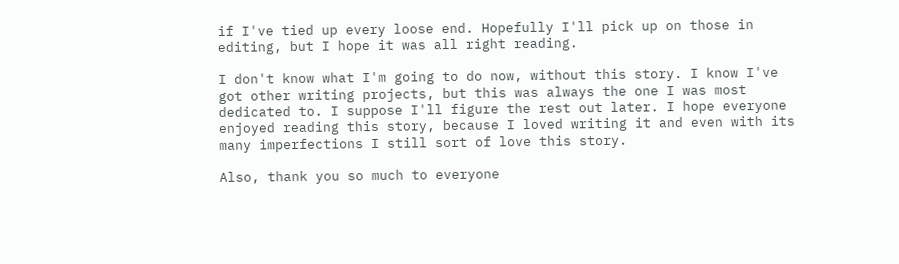if I've tied up every loose end. Hopefully I'll pick up on those in editing, but I hope it was all right reading.

I don't know what I'm going to do now, without this story. I know I've got other writing projects, but this was always the one I was most dedicated to. I suppose I'll figure the rest out later. I hope everyone enjoyed reading this story, because I loved writing it and even with its many imperfections I still sort of love this story.

Also, thank you so much to everyone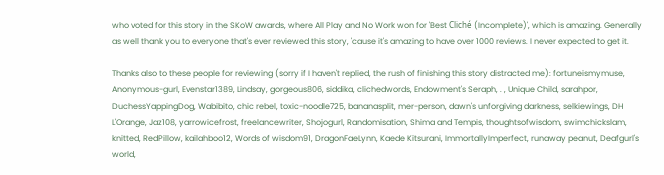who voted for this story in the SKoW awards, where All Play and No Work won for 'Best Cliché (Incomplete)', which is amazing. Generally as well thank you to everyone that's ever reviewed this story, 'cause it's amazing to have over 1000 reviews. I never expected to get it.

Thanks also to these people for reviewing (sorry if I haven't replied, the rush of finishing this story distracted me): fortuneismymuse, Anonymous-gurl, Evenstar1389, Lindsay, gorgeous806, siddika, clichedwords, Endowment's Seraph, . , Unique Child, sarahpor, DuchessYappingDog, Wabibito, chic rebel, toxic-noodle725, bananasplit, mer-person, dawn's unforgiving darkness, selkiewings, DH L'Orange, Jaz108, yarrowicefrost, freelancewriter, Shojogurl, Randomisation, Shima and Tempis, thoughtsofwisdom, swimchickslam, knitted, RedPillow, kailahboo12, Words of wisdom91, DragonFaeLynn, Kaede Kitsurani, ImmortallyImperfect, runaway peanut, Deafgurl's world,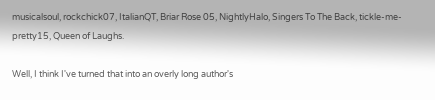musicalsoul, rockchick07, ItalianQT, Briar Rose 05, NightlyHalo, Singers To The Back, tickle-me-pretty15, Queen of Laughs.

Well, I think I've turned that into an overly long author's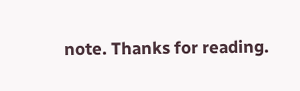note. Thanks for reading.